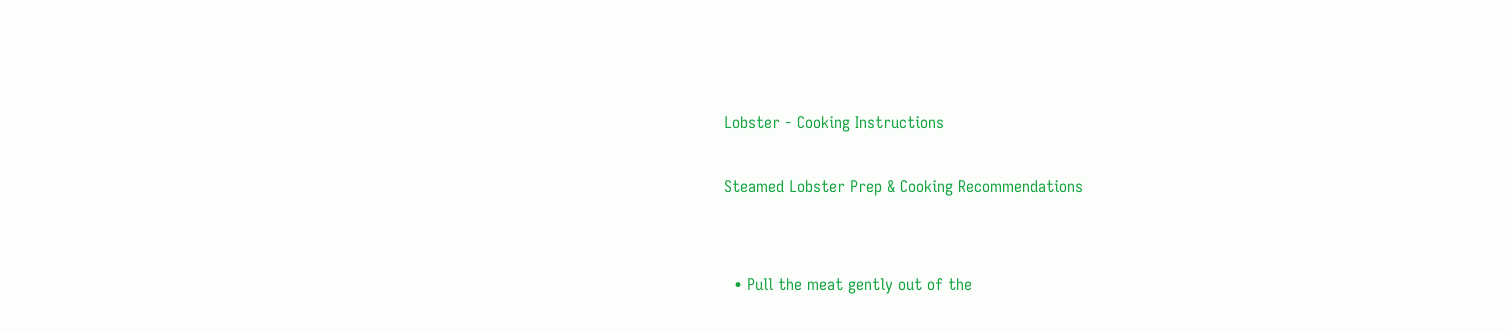Lobster - Cooking Instructions

Steamed Lobster Prep & Cooking Recommendations


  • Pull the meat gently out of the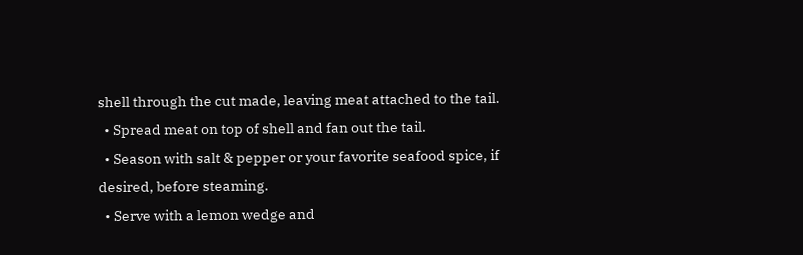shell through the cut made, leaving meat attached to the tail.
  • Spread meat on top of shell and fan out the tail.
  • Season with salt & pepper or your favorite seafood spice, if desired, before steaming.
  • Serve with a lemon wedge and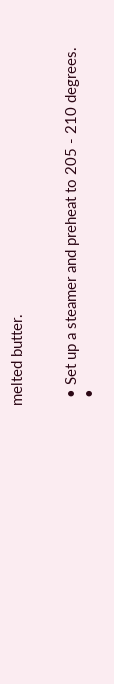melted butter.


  • Set up a steamer and preheat to 205 - 210 degrees.
  •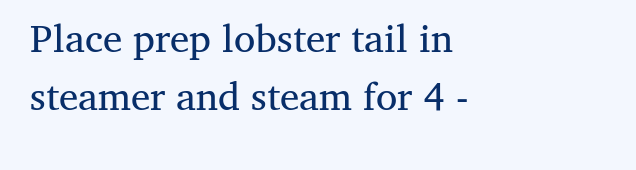Place prep lobster tail in steamer and steam for 4 -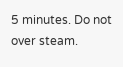5 minutes. Do not over steam.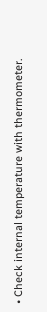• Check internal temperature with thermometer.